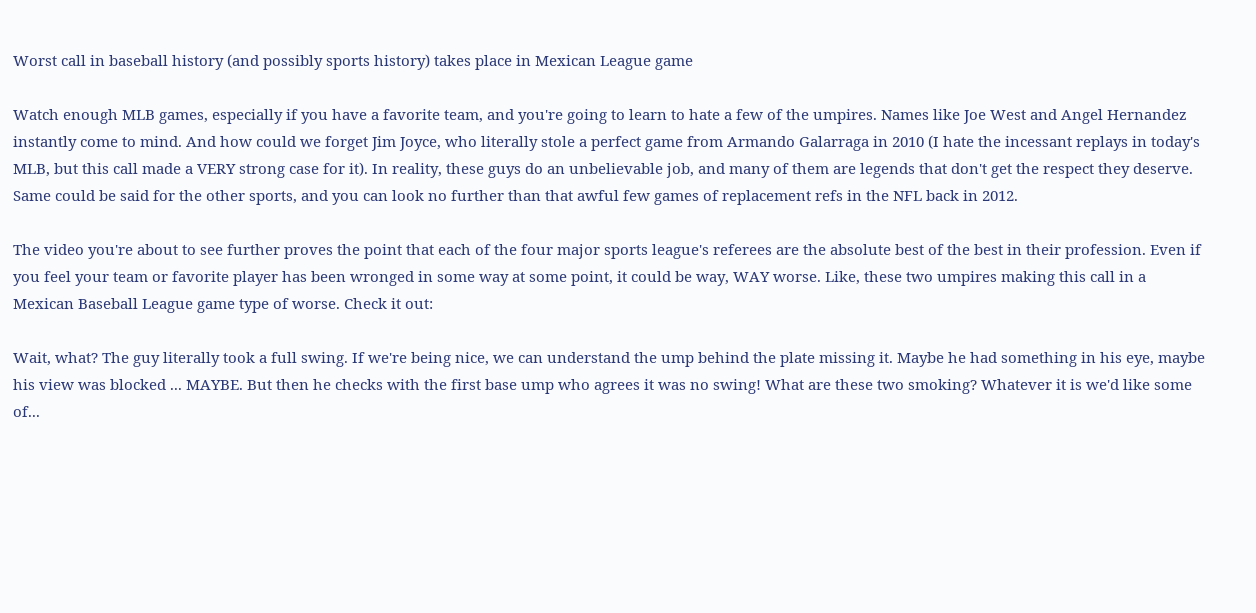Worst call in baseball history (and possibly sports history) takes place in Mexican League game

Watch enough MLB games, especially if you have a favorite team, and you're going to learn to hate a few of the umpires. Names like Joe West and Angel Hernandez instantly come to mind. And how could we forget Jim Joyce, who literally stole a perfect game from Armando Galarraga in 2010 (I hate the incessant replays in today's MLB, but this call made a VERY strong case for it). In reality, these guys do an unbelievable job, and many of them are legends that don't get the respect they deserve. Same could be said for the other sports, and you can look no further than that awful few games of replacement refs in the NFL back in 2012.

The video you're about to see further proves the point that each of the four major sports league's referees are the absolute best of the best in their profession. Even if you feel your team or favorite player has been wronged in some way at some point, it could be way, WAY worse. Like, these two umpires making this call in a Mexican Baseball League game type of worse. Check it out:

Wait, what? The guy literally took a full swing. If we're being nice, we can understand the ump behind the plate missing it. Maybe he had something in his eye, maybe his view was blocked ... MAYBE. But then he checks with the first base ump who agrees it was no swing! What are these two smoking? Whatever it is we'd like some of...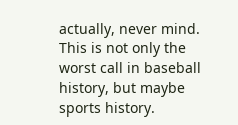actually, never mind. This is not only the worst call in baseball history, but maybe sports history.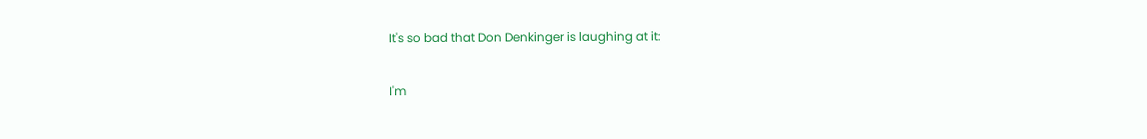It's so bad that Don Denkinger is laughing at it:

I'm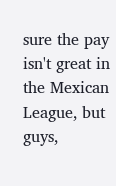sure the pay isn't great in the Mexican League, but guys,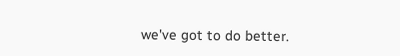we've got to do better.